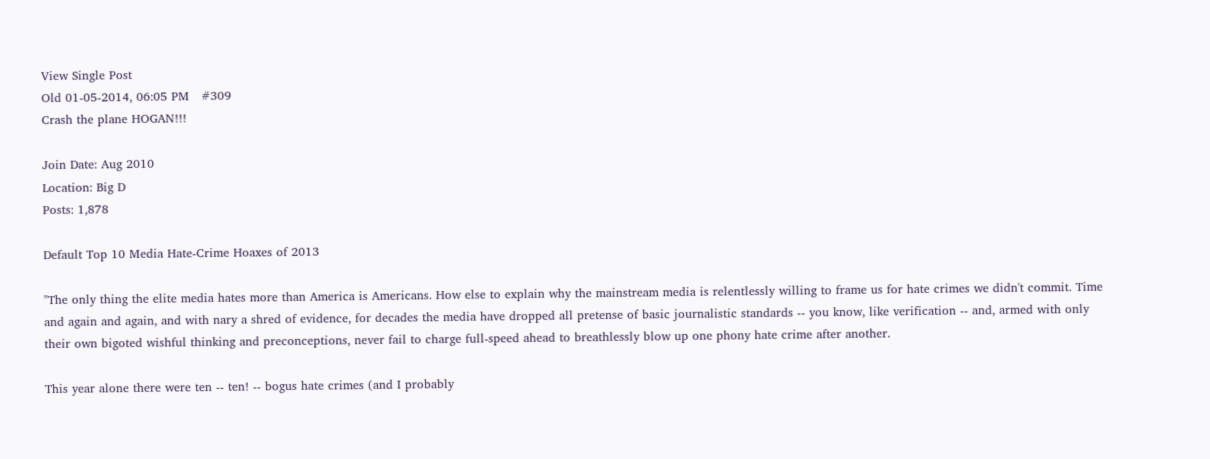View Single Post
Old 01-05-2014, 06:05 PM   #309
Crash the plane HOGAN!!!

Join Date: Aug 2010
Location: Big D
Posts: 1,878

Default Top 10 Media Hate-Crime Hoaxes of 2013

"The only thing the elite media hates more than America is Americans. How else to explain why the mainstream media is relentlessly willing to frame us for hate crimes we didn't commit. Time and again and again, and with nary a shred of evidence, for decades the media have dropped all pretense of basic journalistic standards -- you know, like verification -- and, armed with only their own bigoted wishful thinking and preconceptions, never fail to charge full-speed ahead to breathlessly blow up one phony hate crime after another.

This year alone there were ten -- ten! -- bogus hate crimes (and I probably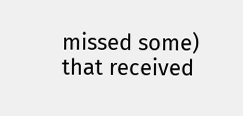missed some) that received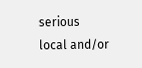serious local and/or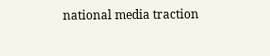national media traction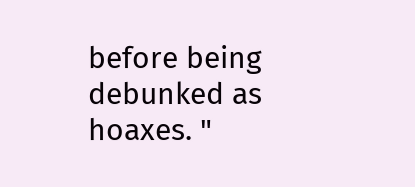before being debunked as hoaxes. "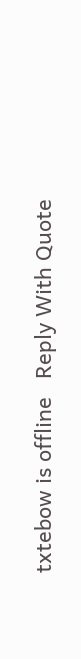txtebow is offline   Reply With Quote